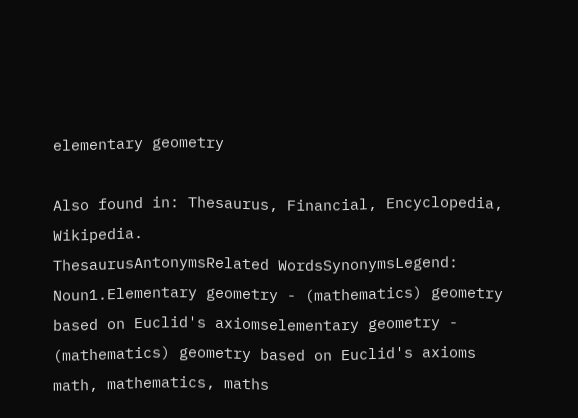elementary geometry

Also found in: Thesaurus, Financial, Encyclopedia, Wikipedia.
ThesaurusAntonymsRelated WordsSynonymsLegend:
Noun1.Elementary geometry - (mathematics) geometry based on Euclid's axiomselementary geometry - (mathematics) geometry based on Euclid's axioms
math, mathematics, maths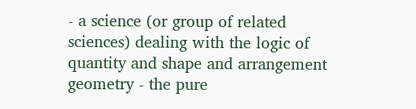- a science (or group of related sciences) dealing with the logic of quantity and shape and arrangement
geometry - the pure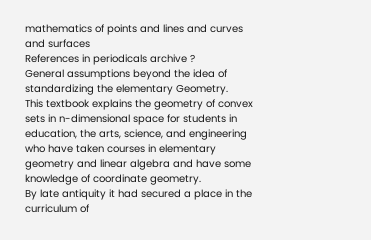mathematics of points and lines and curves and surfaces
References in periodicals archive ?
General assumptions beyond the idea of standardizing the elementary Geometry.
This textbook explains the geometry of convex sets in n-dimensional space for students in education, the arts, science, and engineering who have taken courses in elementary geometry and linear algebra and have some knowledge of coordinate geometry.
By late antiquity it had secured a place in the curriculum of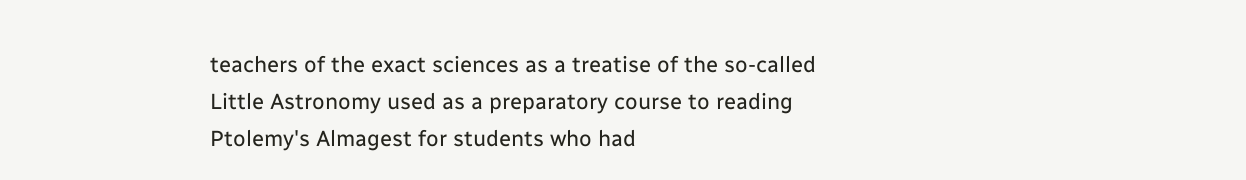teachers of the exact sciences as a treatise of the so-called Little Astronomy used as a preparatory course to reading Ptolemy's Almagest for students who had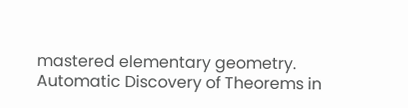mastered elementary geometry.
Automatic Discovery of Theorems in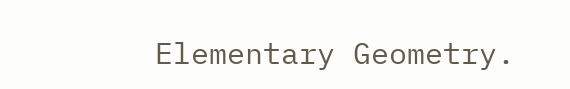Elementary Geometry.